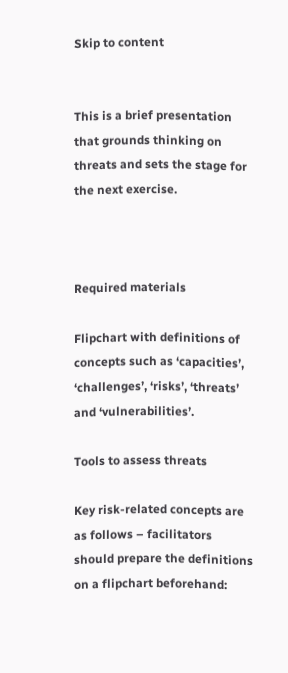Skip to content


This is a brief presentation that grounds thinking on threats and sets the stage for the next exercise.



Required materials

Flipchart with definitions of concepts such as ‘capacities’, ‘challenges’, ‘risks’, ‘threats’ and ‘vulnerabilities’.

Tools to assess threats

Key risk-related concepts are as follows – facilitators should prepare the definitions on a flipchart beforehand: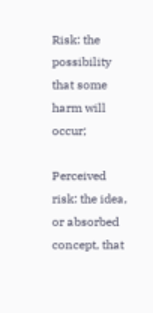Risk: the possibility that some harm will occur;

Perceived risk: the idea, or absorbed concept, that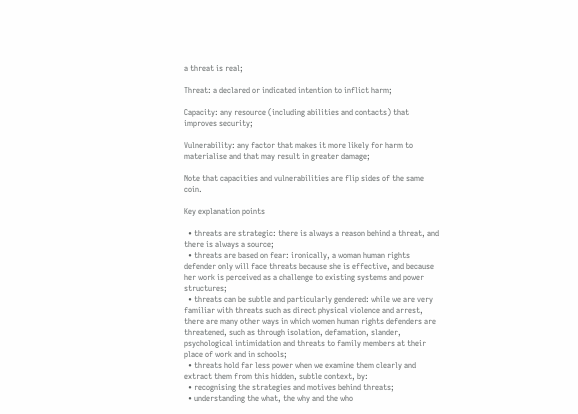a threat is real;

Threat: a declared or indicated intention to inflict harm;

Capacity: any resource (including abilities and contacts) that improves security;

Vulnerability: any factor that makes it more likely for harm to materialise and that may result in greater damage;

Note that capacities and vulnerabilities are flip sides of the same coin.

Key explanation points

  • threats are strategic: there is always a reason behind a threat, and there is always a source;
  • threats are based on fear: ironically, a woman human rights defender only will face threats because she is effective, and because her work is perceived as a challenge to existing systems and power structures;
  • threats can be subtle and particularly gendered: while we are very familiar with threats such as direct physical violence and arrest, there are many other ways in which women human rights defenders are threatened, such as through isolation, defamation, slander, psychological intimidation and threats to family members at their place of work and in schools;
  • threats hold far less power when we examine them clearly and extract them from this hidden, subtle context, by:
  • recognising the strategies and motives behind threats;
  • understanding the what, the why and the who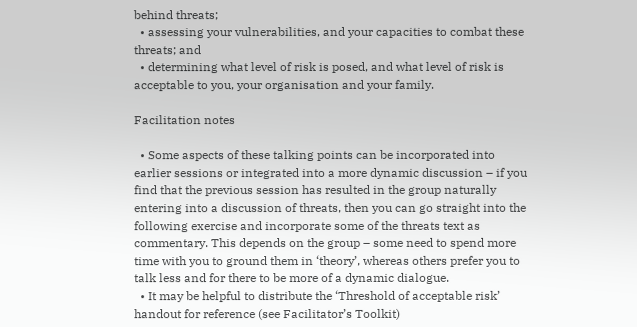behind threats;
  • assessing your vulnerabilities, and your capacities to combat these threats; and
  • determining what level of risk is posed, and what level of risk is acceptable to you, your organisation and your family.

Facilitation notes

  • Some aspects of these talking points can be incorporated into earlier sessions or integrated into a more dynamic discussion – if you find that the previous session has resulted in the group naturally entering into a discussion of threats, then you can go straight into the following exercise and incorporate some of the threats text as commentary. This depends on the group – some need to spend more time with you to ground them in ‘theory’, whereas others prefer you to talk less and for there to be more of a dynamic dialogue.
  • It may be helpful to distribute the ‘Threshold of acceptable risk’ handout for reference (see Facilitator’s Toolkit)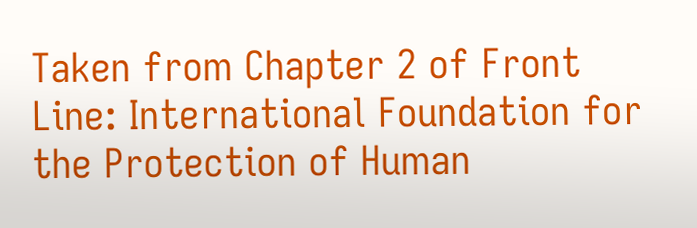Taken from Chapter 2 of Front Line: International Foundation for the Protection of Human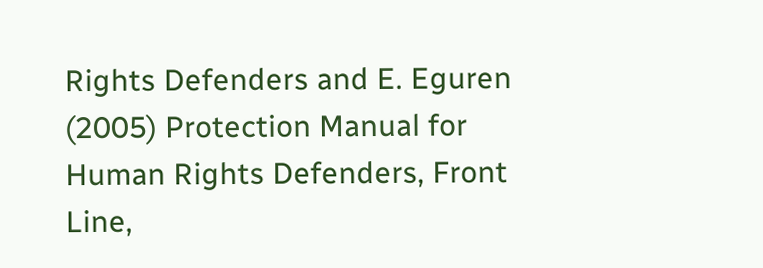Rights Defenders and E. Eguren (2005) Protection Manual for Human Rights Defenders, Front Line,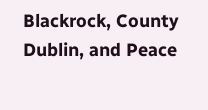Blackrock, County Dublin, and Peace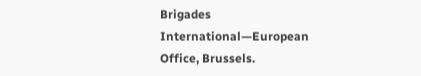Brigades International—European Office, Brussels.